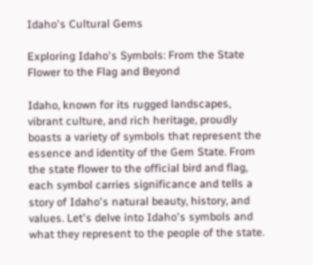Idaho's Cultural Gems

Exploring Idaho's Symbols: From the State Flower to the Flag and Beyond

Idaho, known for its rugged landscapes, vibrant culture, and rich heritage, proudly boasts a variety of symbols that represent the essence and identity of the Gem State. From the state flower to the official bird and flag, each symbol carries significance and tells a story of Idaho's natural beauty, history, and values. Let's delve into Idaho's symbols and what they represent to the people of the state.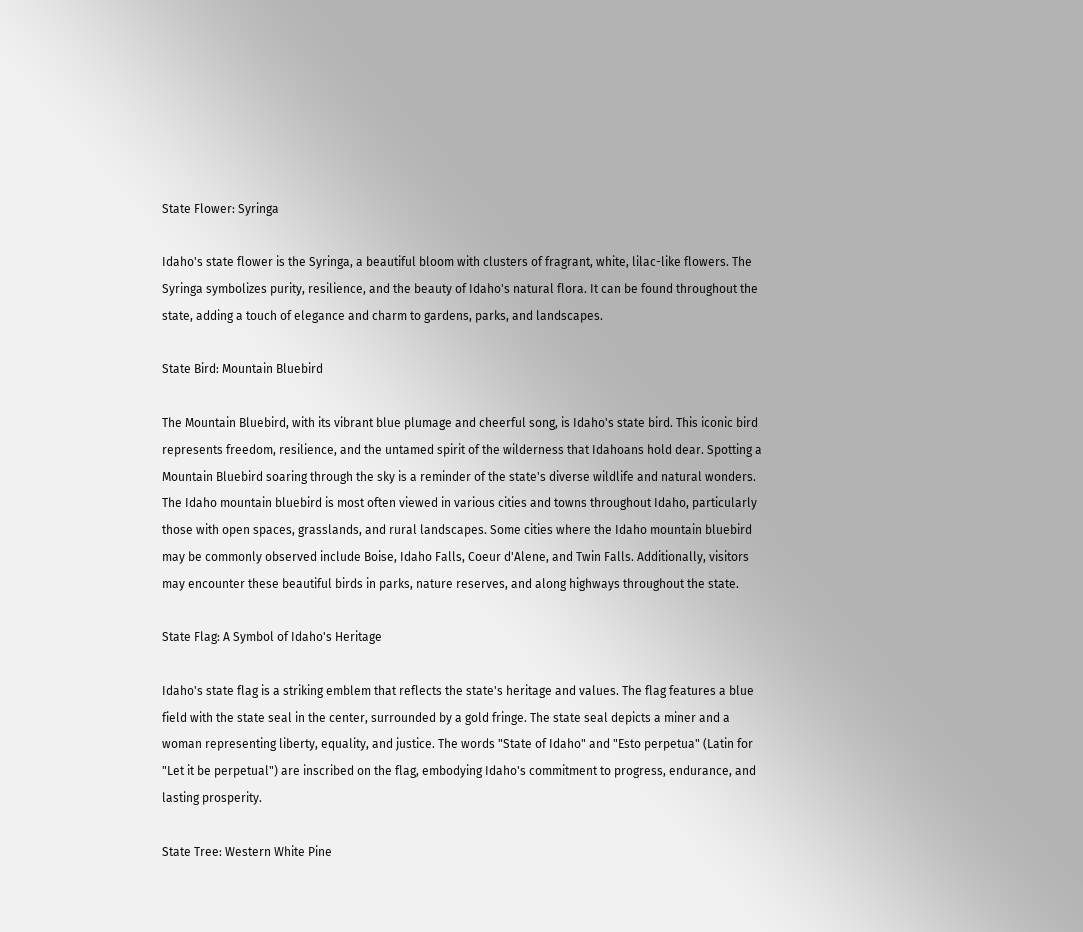State Flower: Syringa

Idaho's state flower is the Syringa, a beautiful bloom with clusters of fragrant, white, lilac-like flowers. The Syringa symbolizes purity, resilience, and the beauty of Idaho's natural flora. It can be found throughout the state, adding a touch of elegance and charm to gardens, parks, and landscapes.

State Bird: Mountain Bluebird

The Mountain Bluebird, with its vibrant blue plumage and cheerful song, is Idaho's state bird. This iconic bird represents freedom, resilience, and the untamed spirit of the wilderness that Idahoans hold dear. Spotting a Mountain Bluebird soaring through the sky is a reminder of the state's diverse wildlife and natural wonders. The Idaho mountain bluebird is most often viewed in various cities and towns throughout Idaho, particularly those with open spaces, grasslands, and rural landscapes. Some cities where the Idaho mountain bluebird may be commonly observed include Boise, Idaho Falls, Coeur d'Alene, and Twin Falls. Additionally, visitors may encounter these beautiful birds in parks, nature reserves, and along highways throughout the state.

State Flag: A Symbol of Idaho's Heritage

Idaho's state flag is a striking emblem that reflects the state's heritage and values. The flag features a blue field with the state seal in the center, surrounded by a gold fringe. The state seal depicts a miner and a woman representing liberty, equality, and justice. The words "State of Idaho" and "Esto perpetua" (Latin for "Let it be perpetual") are inscribed on the flag, embodying Idaho's commitment to progress, endurance, and lasting prosperity.

State Tree: Western White Pine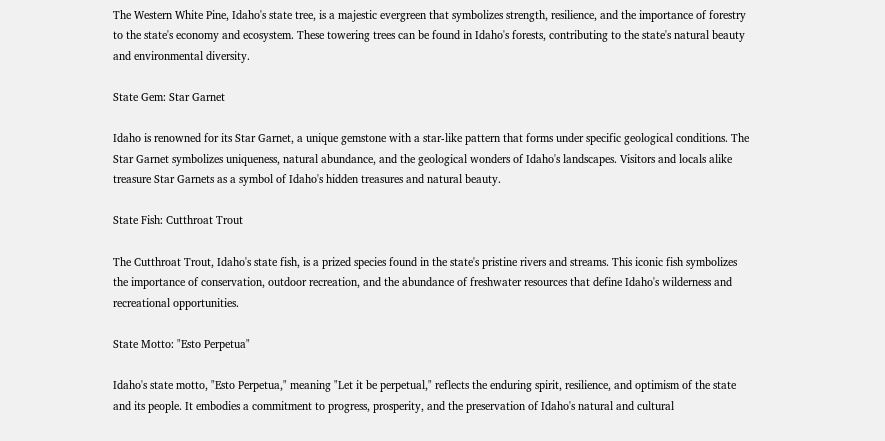The Western White Pine, Idaho's state tree, is a majestic evergreen that symbolizes strength, resilience, and the importance of forestry to the state's economy and ecosystem. These towering trees can be found in Idaho's forests, contributing to the state's natural beauty and environmental diversity.

State Gem: Star Garnet

Idaho is renowned for its Star Garnet, a unique gemstone with a star-like pattern that forms under specific geological conditions. The Star Garnet symbolizes uniqueness, natural abundance, and the geological wonders of Idaho's landscapes. Visitors and locals alike treasure Star Garnets as a symbol of Idaho's hidden treasures and natural beauty.

State Fish: Cutthroat Trout

The Cutthroat Trout, Idaho's state fish, is a prized species found in the state's pristine rivers and streams. This iconic fish symbolizes the importance of conservation, outdoor recreation, and the abundance of freshwater resources that define Idaho's wilderness and recreational opportunities.

State Motto: "Esto Perpetua"

Idaho's state motto, "Esto Perpetua," meaning "Let it be perpetual," reflects the enduring spirit, resilience, and optimism of the state and its people. It embodies a commitment to progress, prosperity, and the preservation of Idaho's natural and cultural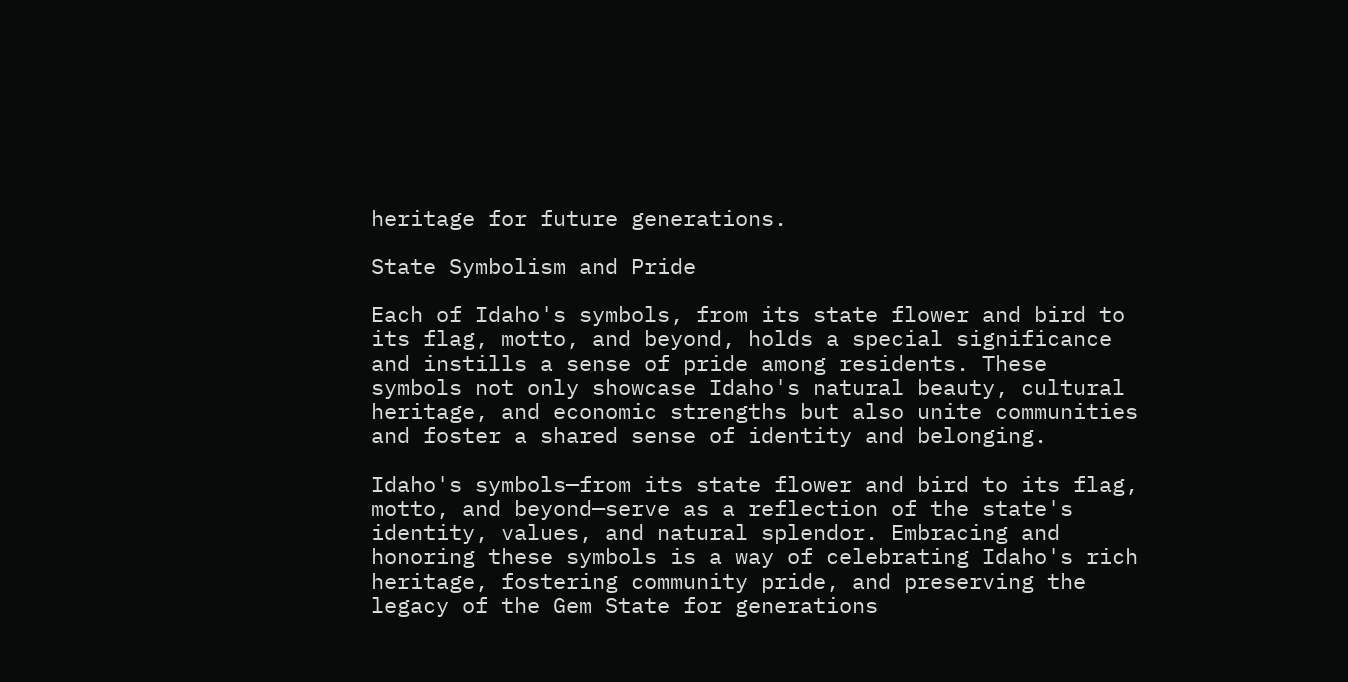heritage for future generations.

State Symbolism and Pride

Each of Idaho's symbols, from its state flower and bird to its flag, motto, and beyond, holds a special significance and instills a sense of pride among residents. These symbols not only showcase Idaho's natural beauty, cultural heritage, and economic strengths but also unite communities and foster a shared sense of identity and belonging.

Idaho's symbols—from its state flower and bird to its flag, motto, and beyond—serve as a reflection of the state's identity, values, and natural splendor. Embracing and honoring these symbols is a way of celebrating Idaho's rich heritage, fostering community pride, and preserving the legacy of the Gem State for generations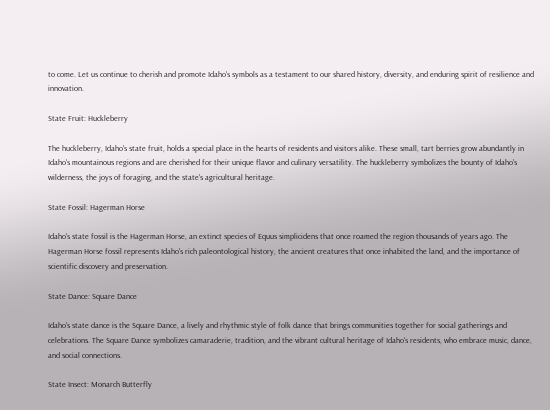to come. Let us continue to cherish and promote Idaho's symbols as a testament to our shared history, diversity, and enduring spirit of resilience and innovation.

State Fruit: Huckleberry

The huckleberry, Idaho's state fruit, holds a special place in the hearts of residents and visitors alike. These small, tart berries grow abundantly in Idaho's mountainous regions and are cherished for their unique flavor and culinary versatility. The huckleberry symbolizes the bounty of Idaho's wilderness, the joys of foraging, and the state's agricultural heritage.

State Fossil: Hagerman Horse

Idaho's state fossil is the Hagerman Horse, an extinct species of Equus simplicidens that once roamed the region thousands of years ago. The Hagerman Horse fossil represents Idaho's rich paleontological history, the ancient creatures that once inhabited the land, and the importance of scientific discovery and preservation.

State Dance: Square Dance

Idaho's state dance is the Square Dance, a lively and rhythmic style of folk dance that brings communities together for social gatherings and celebrations. The Square Dance symbolizes camaraderie, tradition, and the vibrant cultural heritage of Idaho's residents, who embrace music, dance, and social connections.

State Insect: Monarch Butterfly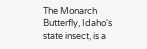The Monarch Butterfly, Idaho's state insect, is a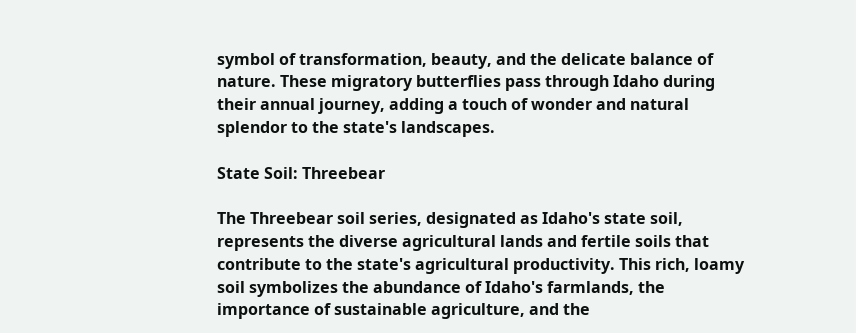symbol of transformation, beauty, and the delicate balance of nature. These migratory butterflies pass through Idaho during their annual journey, adding a touch of wonder and natural splendor to the state's landscapes.

State Soil: Threebear

The Threebear soil series, designated as Idaho's state soil, represents the diverse agricultural lands and fertile soils that contribute to the state's agricultural productivity. This rich, loamy soil symbolizes the abundance of Idaho's farmlands, the importance of sustainable agriculture, and the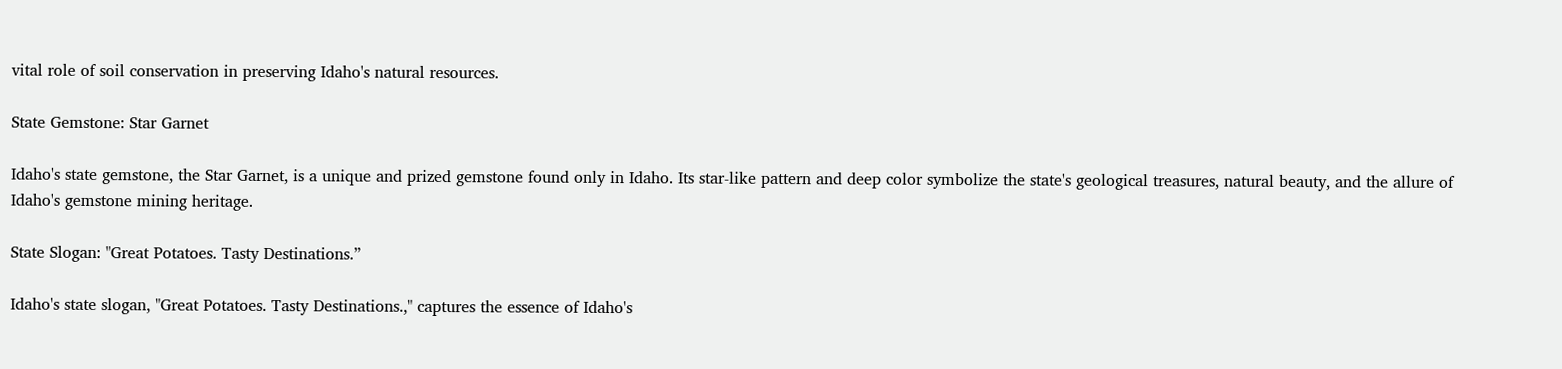vital role of soil conservation in preserving Idaho's natural resources.

State Gemstone: Star Garnet

Idaho's state gemstone, the Star Garnet, is a unique and prized gemstone found only in Idaho. Its star-like pattern and deep color symbolize the state's geological treasures, natural beauty, and the allure of Idaho's gemstone mining heritage.

State Slogan: "Great Potatoes. Tasty Destinations.”

Idaho's state slogan, "Great Potatoes. Tasty Destinations.," captures the essence of Idaho's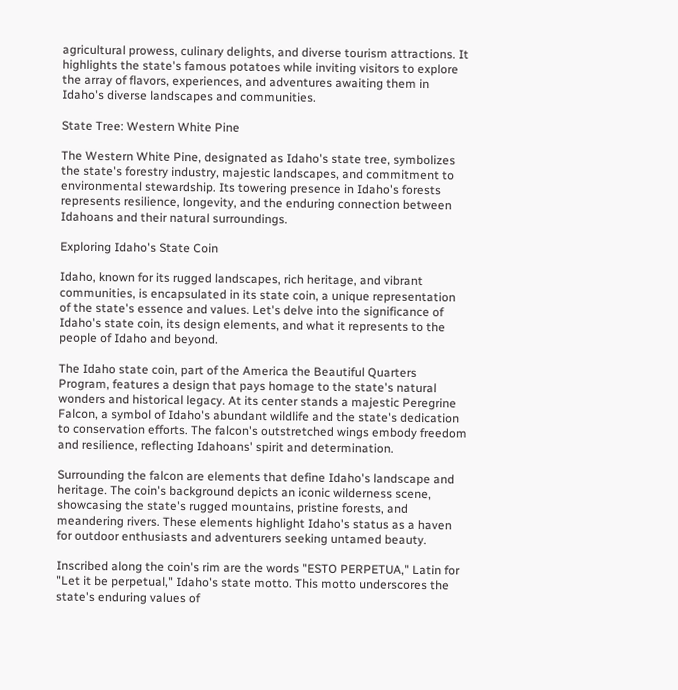agricultural prowess, culinary delights, and diverse tourism attractions. It highlights the state's famous potatoes while inviting visitors to explore the array of flavors, experiences, and adventures awaiting them in Idaho's diverse landscapes and communities.

State Tree: Western White Pine

The Western White Pine, designated as Idaho's state tree, symbolizes the state's forestry industry, majestic landscapes, and commitment to environmental stewardship. Its towering presence in Idaho's forests represents resilience, longevity, and the enduring connection between Idahoans and their natural surroundings.

Exploring Idaho's State Coin

Idaho, known for its rugged landscapes, rich heritage, and vibrant communities, is encapsulated in its state coin, a unique representation of the state's essence and values. Let's delve into the significance of Idaho's state coin, its design elements, and what it represents to the people of Idaho and beyond.

The Idaho state coin, part of the America the Beautiful Quarters Program, features a design that pays homage to the state's natural wonders and historical legacy. At its center stands a majestic Peregrine Falcon, a symbol of Idaho's abundant wildlife and the state's dedication to conservation efforts. The falcon's outstretched wings embody freedom and resilience, reflecting Idahoans' spirit and determination.

Surrounding the falcon are elements that define Idaho's landscape and heritage. The coin's background depicts an iconic wilderness scene, showcasing the state's rugged mountains, pristine forests, and meandering rivers. These elements highlight Idaho's status as a haven for outdoor enthusiasts and adventurers seeking untamed beauty.

Inscribed along the coin's rim are the words "ESTO PERPETUA," Latin for "Let it be perpetual," Idaho's state motto. This motto underscores the state's enduring values of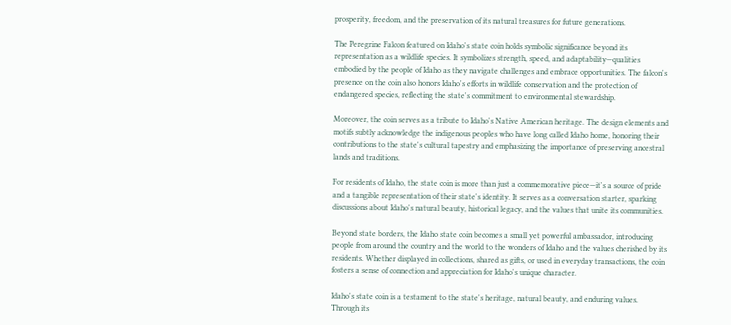prosperity, freedom, and the preservation of its natural treasures for future generations.

The Peregrine Falcon featured on Idaho's state coin holds symbolic significance beyond its representation as a wildlife species. It symbolizes strength, speed, and adaptability—qualities embodied by the people of Idaho as they navigate challenges and embrace opportunities. The falcon's presence on the coin also honors Idaho's efforts in wildlife conservation and the protection of endangered species, reflecting the state's commitment to environmental stewardship.

Moreover, the coin serves as a tribute to Idaho's Native American heritage. The design elements and motifs subtly acknowledge the indigenous peoples who have long called Idaho home, honoring their contributions to the state's cultural tapestry and emphasizing the importance of preserving ancestral lands and traditions.

For residents of Idaho, the state coin is more than just a commemorative piece—it's a source of pride and a tangible representation of their state's identity. It serves as a conversation starter, sparking discussions about Idaho's natural beauty, historical legacy, and the values that unite its communities.

Beyond state borders, the Idaho state coin becomes a small yet powerful ambassador, introducing people from around the country and the world to the wonders of Idaho and the values cherished by its residents. Whether displayed in collections, shared as gifts, or used in everyday transactions, the coin fosters a sense of connection and appreciation for Idaho's unique character.

Idaho's state coin is a testament to the state's heritage, natural beauty, and enduring values. Through its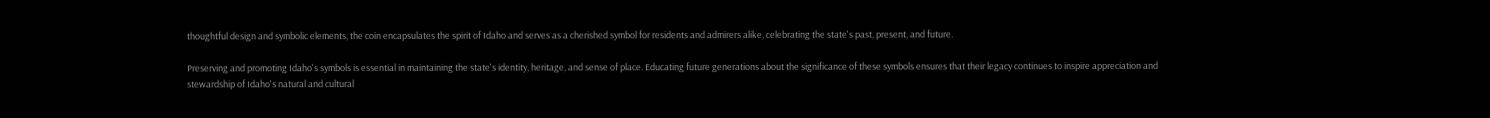thoughtful design and symbolic elements, the coin encapsulates the spirit of Idaho and serves as a cherished symbol for residents and admirers alike, celebrating the state's past, present, and future.

Preserving and promoting Idaho's symbols is essential in maintaining the state's identity, heritage, and sense of place. Educating future generations about the significance of these symbols ensures that their legacy continues to inspire appreciation and stewardship of Idaho's natural and cultural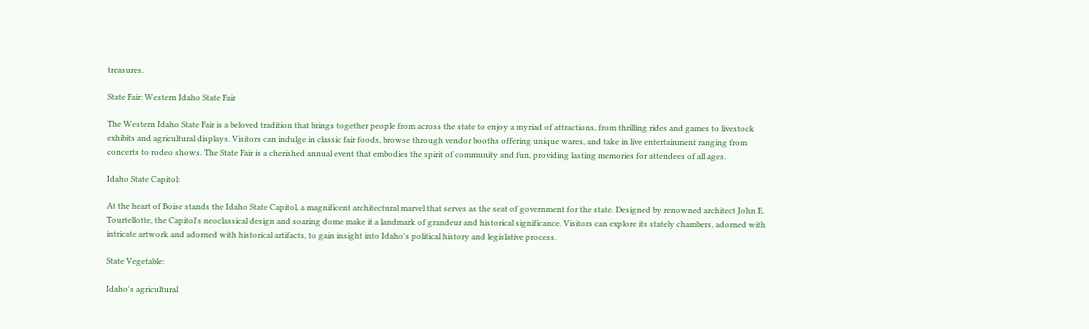treasures.

State Fair: Western Idaho State Fair

The Western Idaho State Fair is a beloved tradition that brings together people from across the state to enjoy a myriad of attractions, from thrilling rides and games to livestock exhibits and agricultural displays. Visitors can indulge in classic fair foods, browse through vendor booths offering unique wares, and take in live entertainment ranging from concerts to rodeo shows. The State Fair is a cherished annual event that embodies the spirit of community and fun, providing lasting memories for attendees of all ages.

Idaho State Capitol:

At the heart of Boise stands the Idaho State Capitol, a magnificent architectural marvel that serves as the seat of government for the state. Designed by renowned architect John E. Tourtellotte, the Capitol's neoclassical design and soaring dome make it a landmark of grandeur and historical significance. Visitors can explore its stately chambers, adorned with intricate artwork and adorned with historical artifacts, to gain insight into Idaho's political history and legislative process.

State Vegetable:

Idaho's agricultural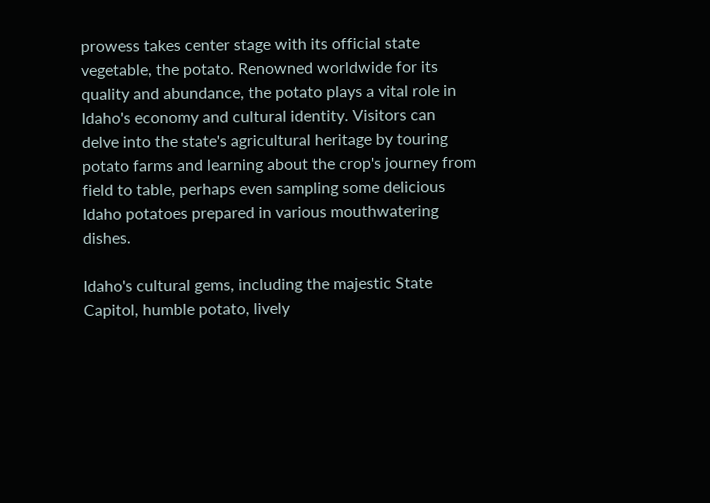prowess takes center stage with its official state vegetable, the potato. Renowned worldwide for its quality and abundance, the potato plays a vital role in Idaho's economy and cultural identity. Visitors can delve into the state's agricultural heritage by touring potato farms and learning about the crop's journey from field to table, perhaps even sampling some delicious Idaho potatoes prepared in various mouthwatering dishes.

Idaho's cultural gems, including the majestic State Capitol, humble potato, lively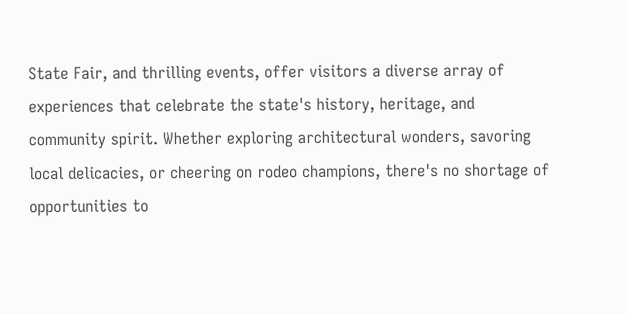State Fair, and thrilling events, offer visitors a diverse array of experiences that celebrate the state's history, heritage, and community spirit. Whether exploring architectural wonders, savoring local delicacies, or cheering on rodeo champions, there's no shortage of opportunities to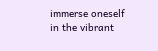immerse oneself in the vibrant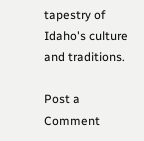tapestry of Idaho's culture and traditions.

Post a Comment